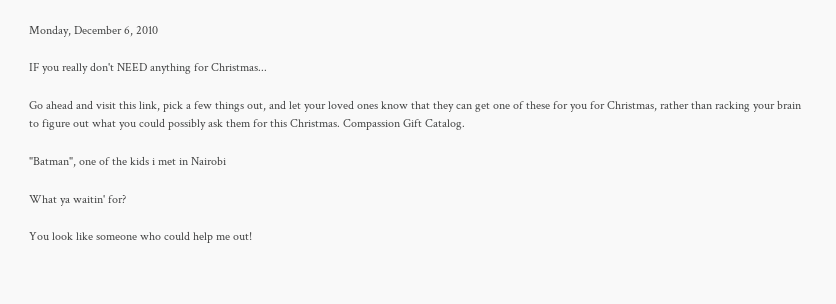Monday, December 6, 2010

IF you really don't NEED anything for Christmas...

Go ahead and visit this link, pick a few things out, and let your loved ones know that they can get one of these for you for Christmas, rather than racking your brain to figure out what you could possibly ask them for this Christmas. Compassion Gift Catalog.

"Batman", one of the kids i met in Nairobi

What ya waitin' for?

You look like someone who could help me out!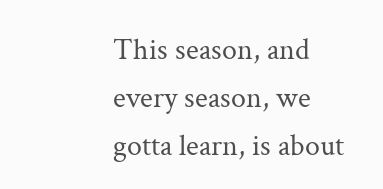This season, and every season, we gotta learn, is about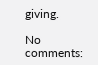giving.

No comments: